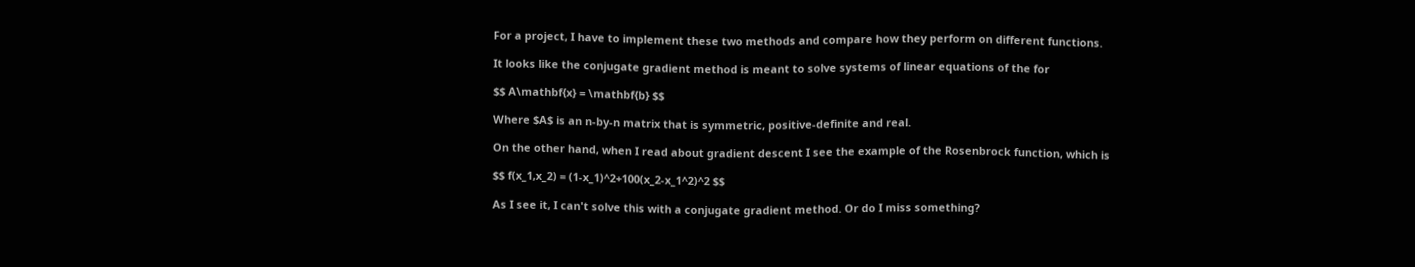For a project, I have to implement these two methods and compare how they perform on different functions.

It looks like the conjugate gradient method is meant to solve systems of linear equations of the for

$$ A\mathbf{x} = \mathbf{b} $$

Where $A$ is an n-by-n matrix that is symmetric, positive-definite and real.

On the other hand, when I read about gradient descent I see the example of the Rosenbrock function, which is

$$ f(x_1,x_2) = (1-x_1)^2+100(x_2-x_1^2)^2 $$

As I see it, I can't solve this with a conjugate gradient method. Or do I miss something?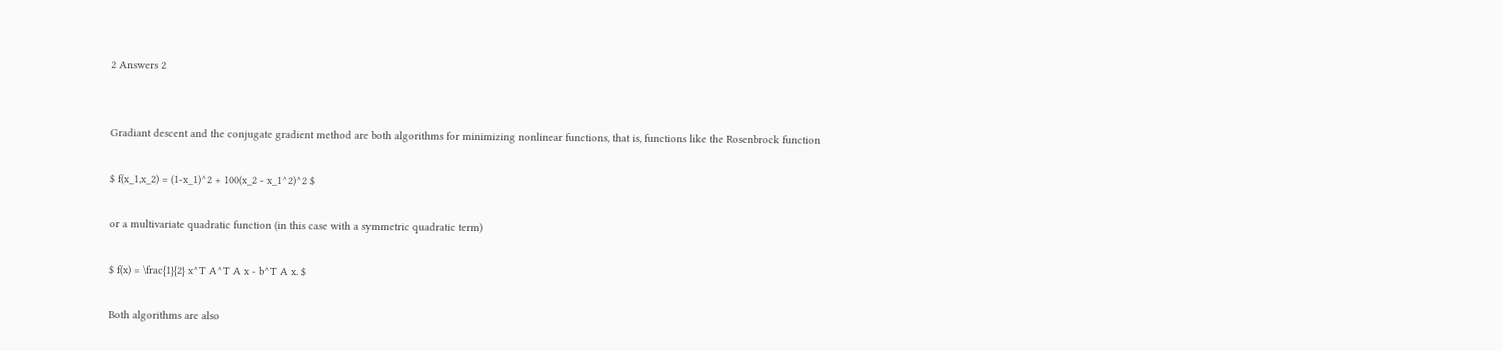2 Answers 2


Gradiant descent and the conjugate gradient method are both algorithms for minimizing nonlinear functions, that is, functions like the Rosenbrock function

$ f(x_1,x_2) = (1-x_1)^2 + 100(x_2 - x_1^2)^2 $

or a multivariate quadratic function (in this case with a symmetric quadratic term)

$ f(x) = \frac{1}{2} x^T A^T A x - b^T A x. $

Both algorithms are also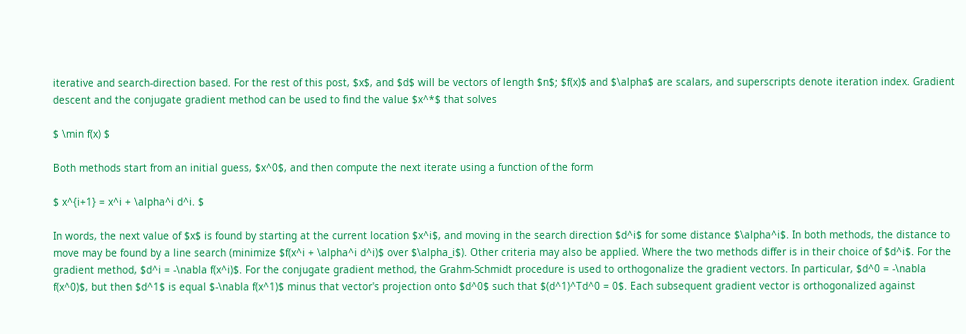iterative and search-direction based. For the rest of this post, $x$, and $d$ will be vectors of length $n$; $f(x)$ and $\alpha$ are scalars, and superscripts denote iteration index. Gradient descent and the conjugate gradient method can be used to find the value $x^*$ that solves

$ \min f(x) $

Both methods start from an initial guess, $x^0$, and then compute the next iterate using a function of the form

$ x^{i+1} = x^i + \alpha^i d^i. $

In words, the next value of $x$ is found by starting at the current location $x^i$, and moving in the search direction $d^i$ for some distance $\alpha^i$. In both methods, the distance to move may be found by a line search (minimize $f(x^i + \alpha^i d^i)$ over $\alpha_i$). Other criteria may also be applied. Where the two methods differ is in their choice of $d^i$. For the gradient method, $d^i = -\nabla f(x^i)$. For the conjugate gradient method, the Grahm-Schmidt procedure is used to orthogonalize the gradient vectors. In particular, $d^0 = -\nabla f(x^0)$, but then $d^1$ is equal $-\nabla f(x^1)$ minus that vector's projection onto $d^0$ such that $(d^1)^Td^0 = 0$. Each subsequent gradient vector is orthogonalized against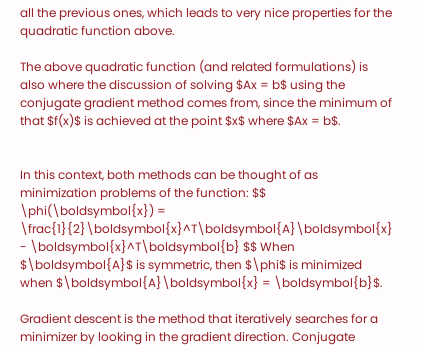all the previous ones, which leads to very nice properties for the quadratic function above.

The above quadratic function (and related formulations) is also where the discussion of solving $Ax = b$ using the conjugate gradient method comes from, since the minimum of that $f(x)$ is achieved at the point $x$ where $Ax = b$.


In this context, both methods can be thought of as minimization problems of the function: $$ \phi(\boldsymbol{x}) = \frac{1}{2}\boldsymbol{x}^T\boldsymbol{A}\boldsymbol{x} - \boldsymbol{x}^T\boldsymbol{b} $$ When $\boldsymbol{A}$ is symmetric, then $\phi$ is minimized when $\boldsymbol{A}\boldsymbol{x} = \boldsymbol{b}$.

Gradient descent is the method that iteratively searches for a minimizer by looking in the gradient direction. Conjugate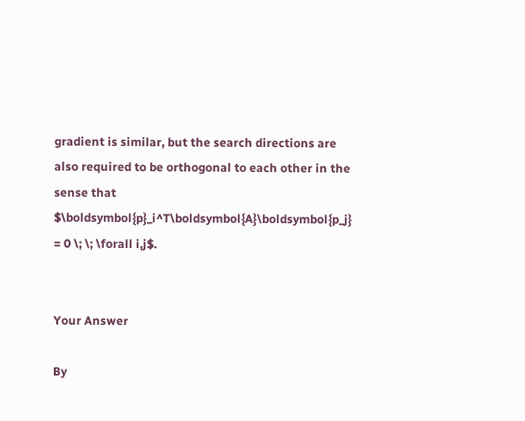gradient is similar, but the search directions are also required to be orthogonal to each other in the sense that $\boldsymbol{p}_i^T\boldsymbol{A}\boldsymbol{p_j} = 0 \; \; \forall i,j$.


Your Answer

By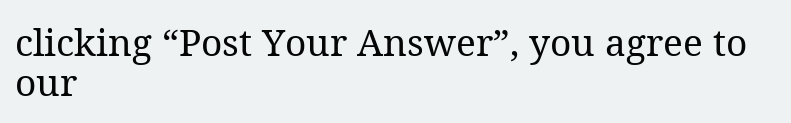clicking “Post Your Answer”, you agree to our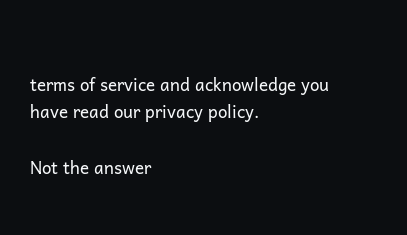terms of service and acknowledge you have read our privacy policy.

Not the answer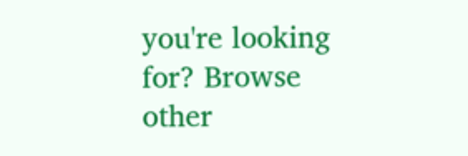you're looking for? Browse other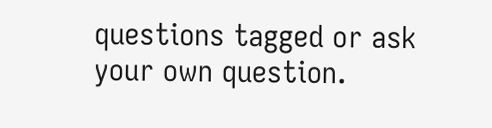questions tagged or ask your own question.